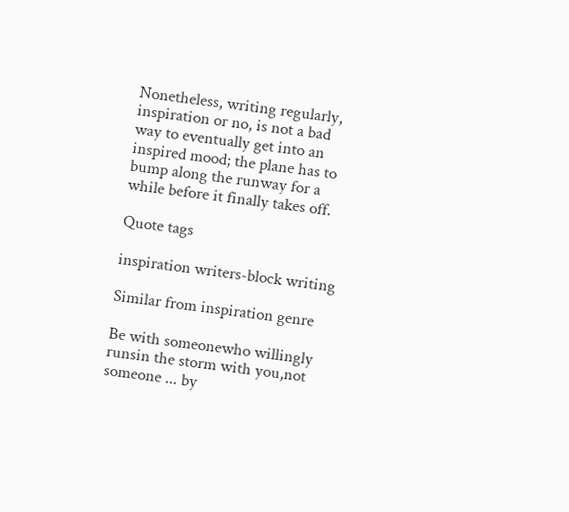Nonetheless, writing regularly, inspiration or no, is not a bad way to eventually get into an inspired mood; the plane has to bump along the runway for a while before it finally takes off.

Quote tags

inspiration writers-block writing

Similar from inspiration genre

Be with someonewho willingly runsin the storm with you,not someone ... by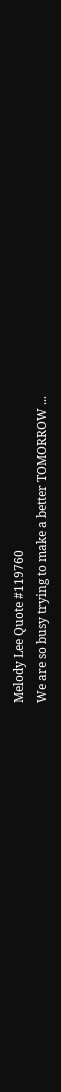Melody Lee Quote #119760
We are so busy trying to make a better TOMORROW ...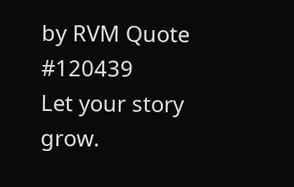by RVM Quote #120439
Let your story grow.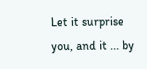Let it surprise you, and it ... by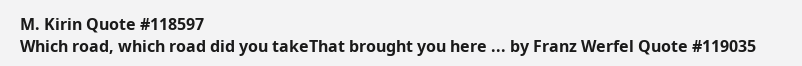M. Kirin Quote #118597
Which road, which road did you takeThat brought you here ... by Franz Werfel Quote #119035